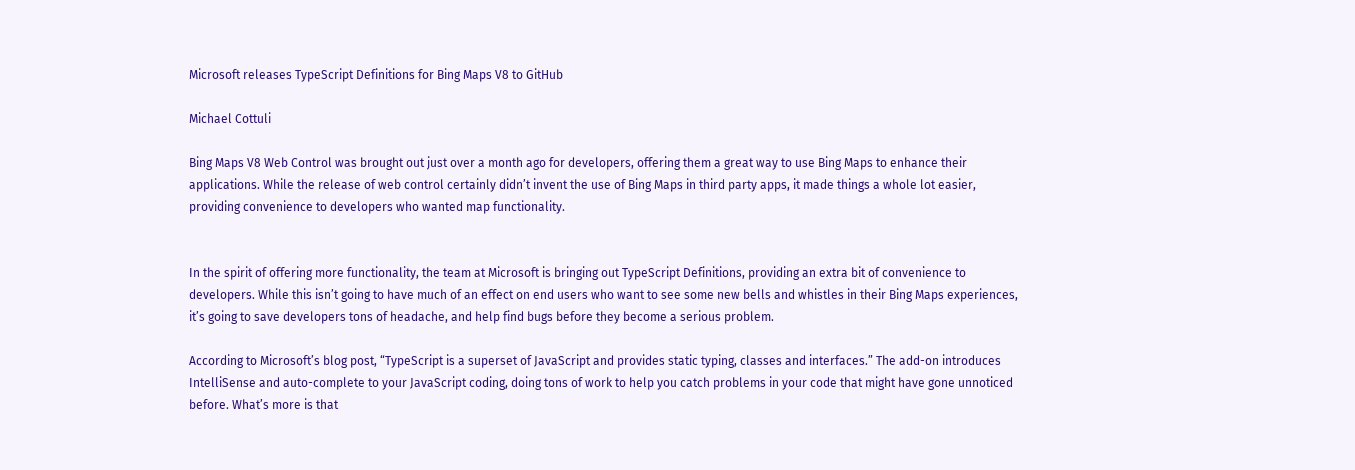Microsoft releases TypeScript Definitions for Bing Maps V8 to GitHub

Michael Cottuli

Bing Maps V8 Web Control was brought out just over a month ago for developers, offering them a great way to use Bing Maps to enhance their applications. While the release of web control certainly didn’t invent the use of Bing Maps in third party apps, it made things a whole lot easier, providing convenience to developers who wanted map functionality.


In the spirit of offering more functionality, the team at Microsoft is bringing out TypeScript Definitions, providing an extra bit of convenience to developers. While this isn’t going to have much of an effect on end users who want to see some new bells and whistles in their Bing Maps experiences, it’s going to save developers tons of headache, and help find bugs before they become a serious problem.

According to Microsoft’s blog post, “TypeScript is a superset of JavaScript and provides static typing, classes and interfaces.” The add-on introduces IntelliSense and auto-complete to your JavaScript coding, doing tons of work to help you catch problems in your code that might have gone unnoticed before. What’s more is that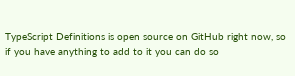TypeScript Definitions is open source on GitHub right now, so if you have anything to add to it you can do so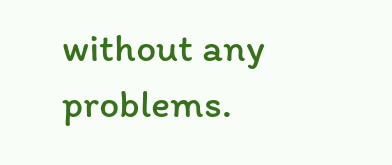without any problems.